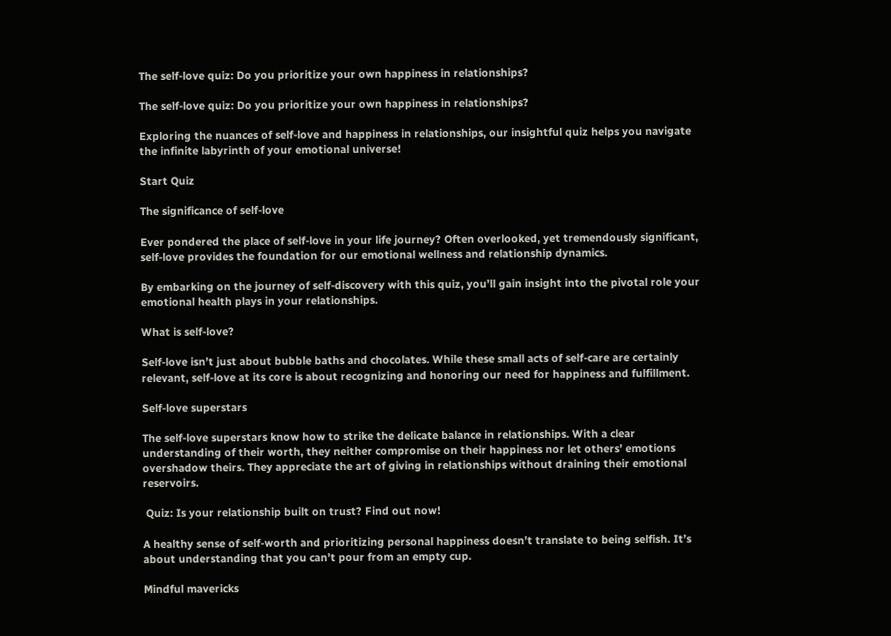The self-love quiz: Do you prioritize your own happiness in relationships?

The self-love quiz: Do you prioritize your own happiness in relationships?

Exploring the nuances of self-love and happiness in relationships, our insightful quiz helps you navigate the infinite labyrinth of your emotional universe!

Start Quiz

The significance of self-love

Ever pondered the place of self-love in your life journey? Often overlooked, yet tremendously significant, self-love provides the foundation for our emotional wellness and relationship dynamics.

By embarking on the journey of self-discovery with this quiz, you’ll gain insight into the pivotal role your emotional health plays in your relationships.

What is self-love?

Self-love isn’t just about bubble baths and chocolates. While these small acts of self-care are certainly relevant, self-love at its core is about recognizing and honoring our need for happiness and fulfillment.

Self-love superstars

The self-love superstars know how to strike the delicate balance in relationships. With a clear understanding of their worth, they neither compromise on their happiness nor let others’ emotions overshadow theirs. They appreciate the art of giving in relationships without draining their emotional reservoirs.

 Quiz: Is your relationship built on trust? Find out now!

A healthy sense of self-worth and prioritizing personal happiness doesn’t translate to being selfish. It’s about understanding that you can’t pour from an empty cup.

Mindful mavericks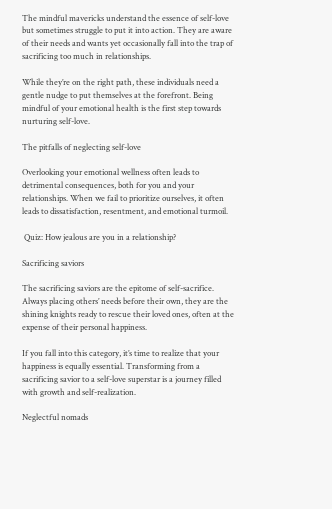The mindful mavericks understand the essence of self-love but sometimes struggle to put it into action. They are aware of their needs and wants yet occasionally fall into the trap of sacrificing too much in relationships.

While they’re on the right path, these individuals need a gentle nudge to put themselves at the forefront. Being mindful of your emotional health is the first step towards nurturing self-love.

The pitfalls of neglecting self-love

Overlooking your emotional wellness often leads to detrimental consequences, both for you and your relationships. When we fail to prioritize ourselves, it often leads to dissatisfaction, resentment, and emotional turmoil.

 Quiz: How jealous are you in a relationship?

Sacrificing saviors

The sacrificing saviors are the epitome of self-sacrifice. Always placing others’ needs before their own, they are the shining knights ready to rescue their loved ones, often at the expense of their personal happiness.

If you fall into this category, it’s time to realize that your happiness is equally essential. Transforming from a sacrificing savior to a self-love superstar is a journey filled with growth and self-realization.

Neglectful nomads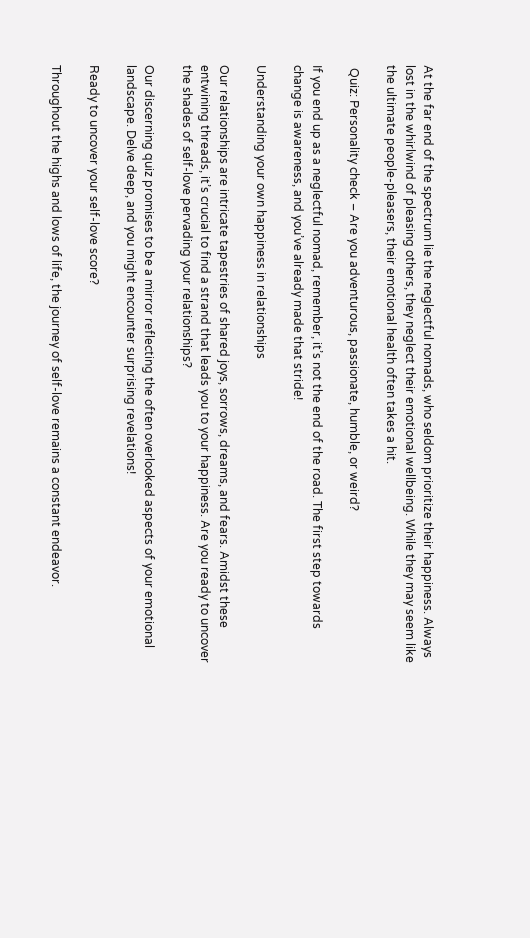At the far end of the spectrum lie the neglectful nomads, who seldom prioritize their happiness. Always lost in the whirlwind of pleasing others, they neglect their emotional wellbeing. While they may seem like the ultimate people-pleasers, their emotional health often takes a hit.

 Quiz: Personality check – Are you adventurous, passionate, humble, or weird?

If you end up as a neglectful nomad, remember, it’s not the end of the road. The first step towards change is awareness, and you’ve already made that stride!

Understanding your own happiness in relationships

Our relationships are intricate tapestries of shared joys, sorrows, dreams, and fears. Amidst these entwining threads, it’s crucial to find a strand that leads you to your happiness. Are you ready to uncover the shades of self-love pervading your relationships?

Our discerning quiz promises to be a mirror reflecting the often overlooked aspects of your emotional landscape. Delve deep, and you might encounter surprising revelations!

Ready to uncover your self-love score?

Throughout the highs and lows of life, the journey of self-love remains a constant endeavor.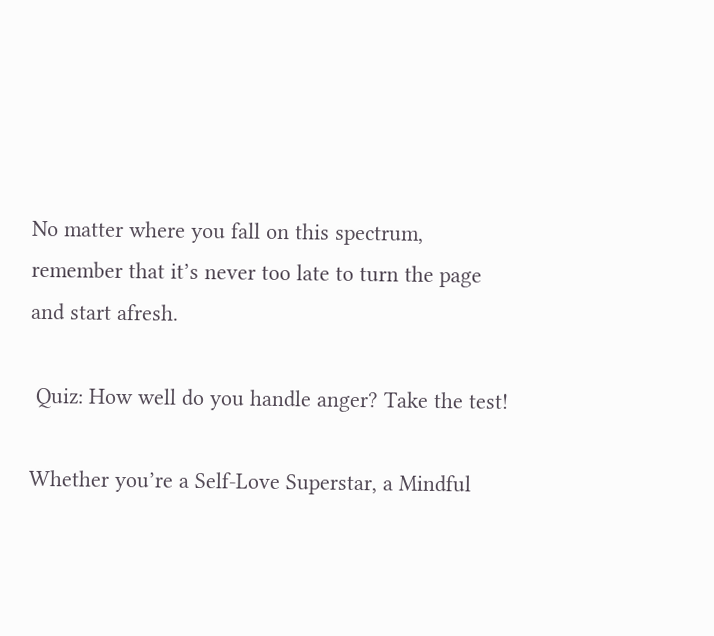No matter where you fall on this spectrum, remember that it’s never too late to turn the page and start afresh.

 Quiz: How well do you handle anger? Take the test!

Whether you’re a Self-Love Superstar, a Mindful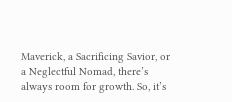Maverick, a Sacrificing Savior, or a Neglectful Nomad, there’s always room for growth. So, it’s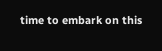time to embark on this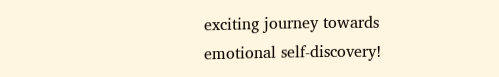exciting journey towards emotional self-discovery!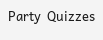Party  Quizzes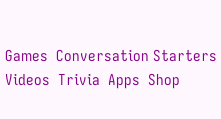Games  Conversation Starters  Videos  Trivia  Apps  Shop